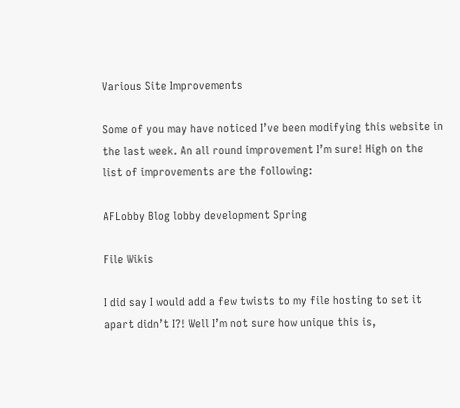Various Site Improvements

Some of you may have noticed I’ve been modifying this website in the last week. An all round improvement I’m sure! High on the list of improvements are the following:

AFLobby Blog lobby development Spring

File Wikis

I did say I would add a few twists to my file hosting to set it apart didn’t I?! Well I’m not sure how unique this is,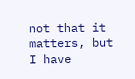not that it matters, but I have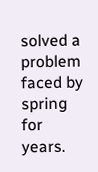solved a problem faced by spring for years.